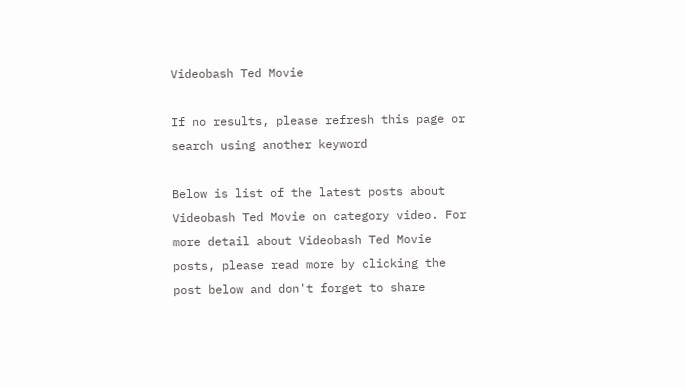Videobash Ted Movie

If no results, please refresh this page or search using another keyword

Below is list of the latest posts about Videobash Ted Movie on category video. For more detail about Videobash Ted Movie posts, please read more by clicking the post below and don't forget to share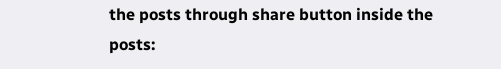the posts through share button inside the posts: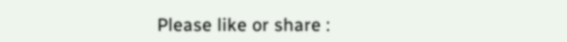Please like or share :